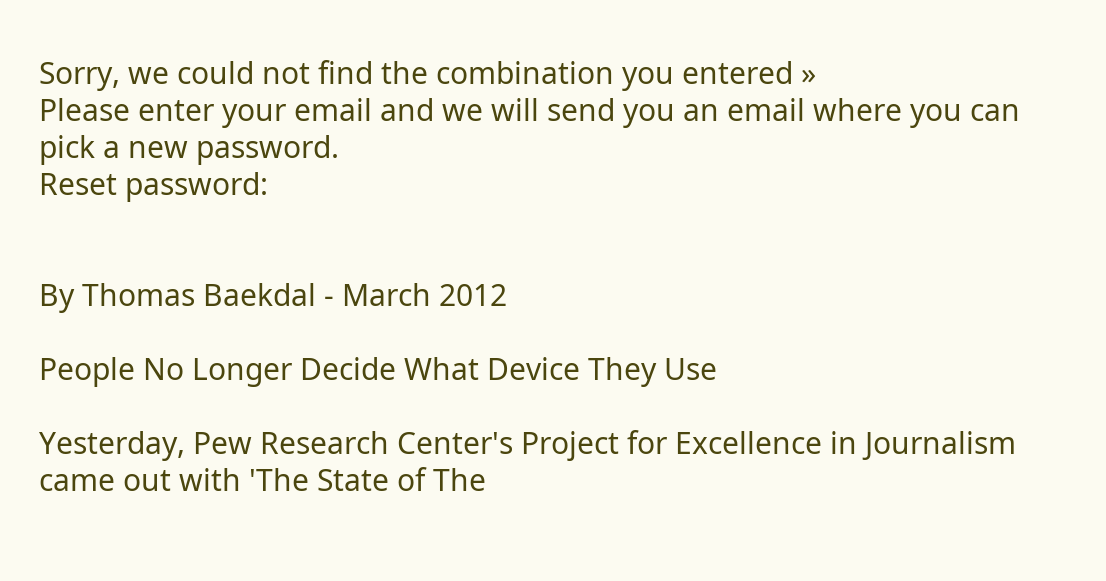Sorry, we could not find the combination you entered »
Please enter your email and we will send you an email where you can pick a new password.
Reset password:


By Thomas Baekdal - March 2012

People No Longer Decide What Device They Use

Yesterday, Pew Research Center's Project for Excellence in Journalism came out with 'The State of The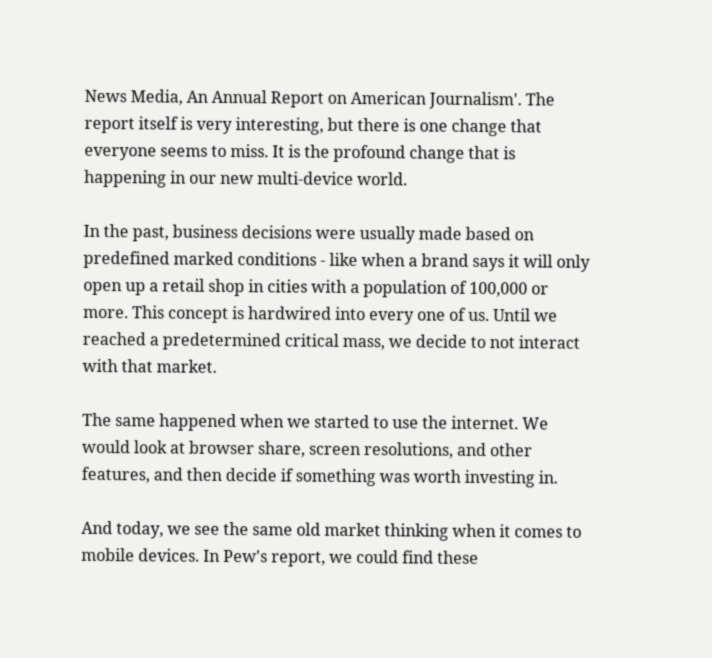News Media, An Annual Report on American Journalism'. The report itself is very interesting, but there is one change that everyone seems to miss. It is the profound change that is happening in our new multi-device world.

In the past, business decisions were usually made based on predefined marked conditions - like when a brand says it will only open up a retail shop in cities with a population of 100,000 or more. This concept is hardwired into every one of us. Until we reached a predetermined critical mass, we decide to not interact with that market.

The same happened when we started to use the internet. We would look at browser share, screen resolutions, and other features, and then decide if something was worth investing in.

And today, we see the same old market thinking when it comes to mobile devices. In Pew's report, we could find these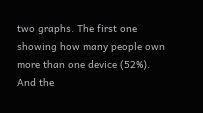two graphs. The first one showing how many people own more than one device (52%). And the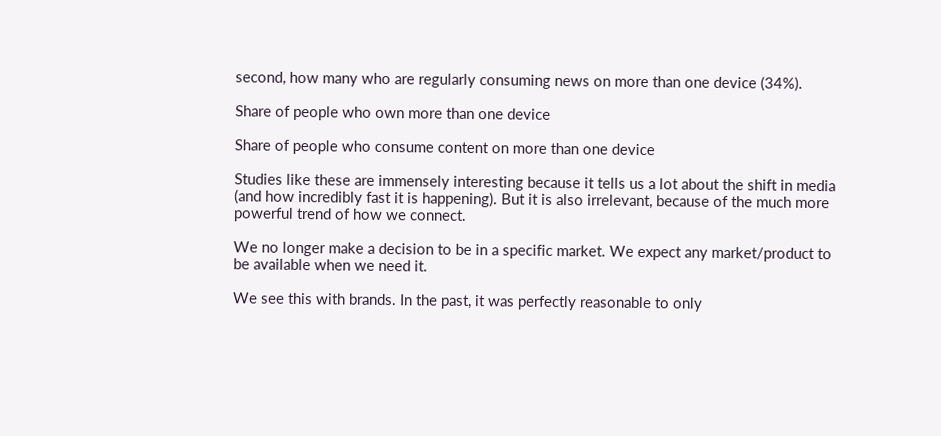second, how many who are regularly consuming news on more than one device (34%).

Share of people who own more than one device

Share of people who consume content on more than one device

Studies like these are immensely interesting because it tells us a lot about the shift in media (and how incredibly fast it is happening). But it is also irrelevant, because of the much more powerful trend of how we connect.

We no longer make a decision to be in a specific market. We expect any market/product to be available when we need it.

We see this with brands. In the past, it was perfectly reasonable to only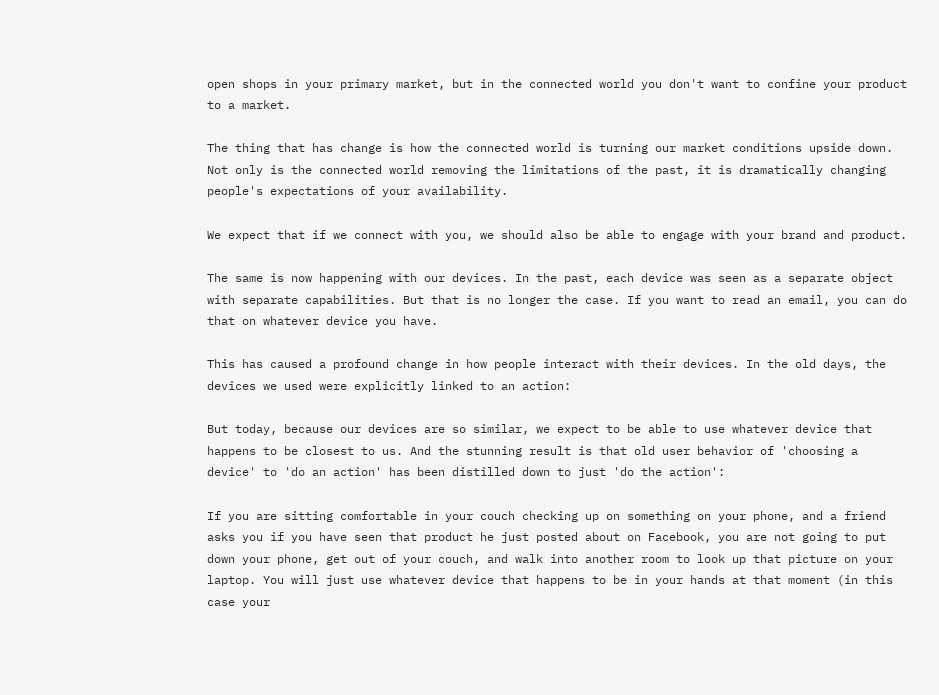open shops in your primary market, but in the connected world you don't want to confine your product to a market.

The thing that has change is how the connected world is turning our market conditions upside down. Not only is the connected world removing the limitations of the past, it is dramatically changing people's expectations of your availability.

We expect that if we connect with you, we should also be able to engage with your brand and product.

The same is now happening with our devices. In the past, each device was seen as a separate object with separate capabilities. But that is no longer the case. If you want to read an email, you can do that on whatever device you have.

This has caused a profound change in how people interact with their devices. In the old days, the devices we used were explicitly linked to an action:

But today, because our devices are so similar, we expect to be able to use whatever device that happens to be closest to us. And the stunning result is that old user behavior of 'choosing a device' to 'do an action' has been distilled down to just 'do the action':

If you are sitting comfortable in your couch checking up on something on your phone, and a friend asks you if you have seen that product he just posted about on Facebook, you are not going to put down your phone, get out of your couch, and walk into another room to look up that picture on your laptop. You will just use whatever device that happens to be in your hands at that moment (in this case your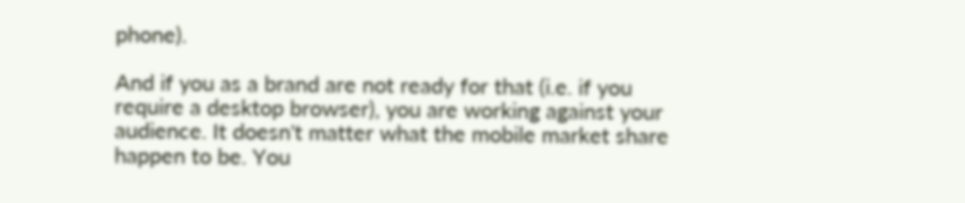phone).

And if you as a brand are not ready for that (i.e. if you require a desktop browser), you are working against your audience. It doesn't matter what the mobile market share happen to be. You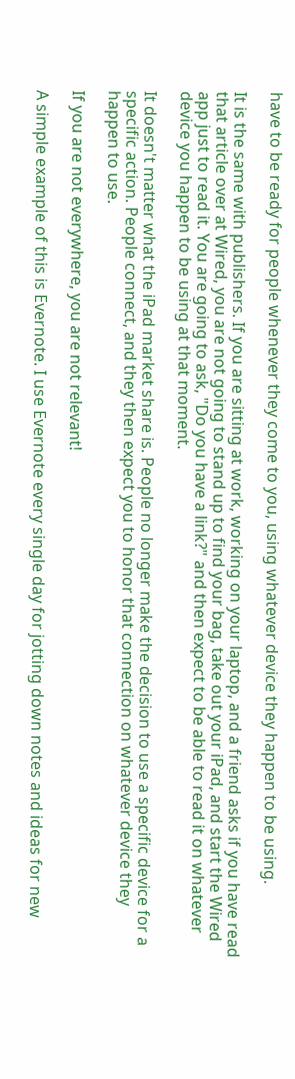have to be ready for people whenever they come to you, using whatever device they happen to be using.

It is the same with publishers. If you are sitting at work, working on your laptop, and a friend asks if you have read that article over at Wired, you are not going to stand up to find your bag, take out your iPad, and start the Wired app just to read it. You are going to ask, "Do you have a link?" and then expect to be able to read it on whatever device you happen to be using at that moment.

It doesn't matter what the iPad market share is. People no longer make the decision to use a specific device for a specific action. People connect, and they then expect you to honor that connection on whatever device they happen to use.

If you are not everywhere, you are not relevant!

A simple example of this is Evernote. I use Evernote every single day for jotting down notes and ideas for new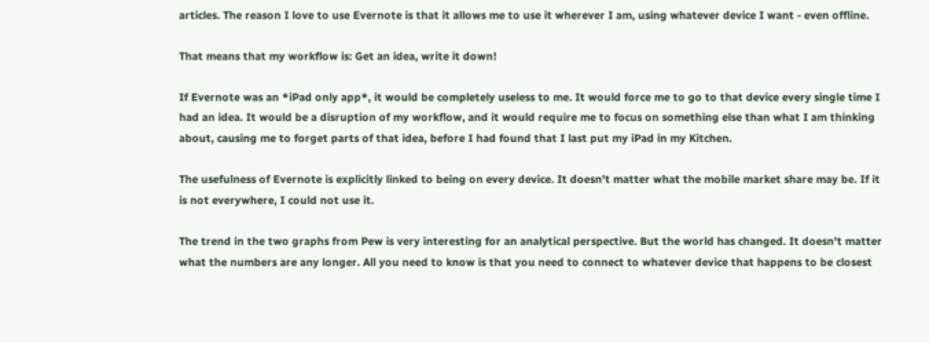articles. The reason I love to use Evernote is that it allows me to use it wherever I am, using whatever device I want - even offline.

That means that my workflow is: Get an idea, write it down!

If Evernote was an *iPad only app*, it would be completely useless to me. It would force me to go to that device every single time I had an idea. It would be a disruption of my workflow, and it would require me to focus on something else than what I am thinking about, causing me to forget parts of that idea, before I had found that I last put my iPad in my Kitchen.

The usefulness of Evernote is explicitly linked to being on every device. It doesn't matter what the mobile market share may be. If it is not everywhere, I could not use it.

The trend in the two graphs from Pew is very interesting for an analytical perspective. But the world has changed. It doesn't matter what the numbers are any longer. All you need to know is that you need to connect to whatever device that happens to be closest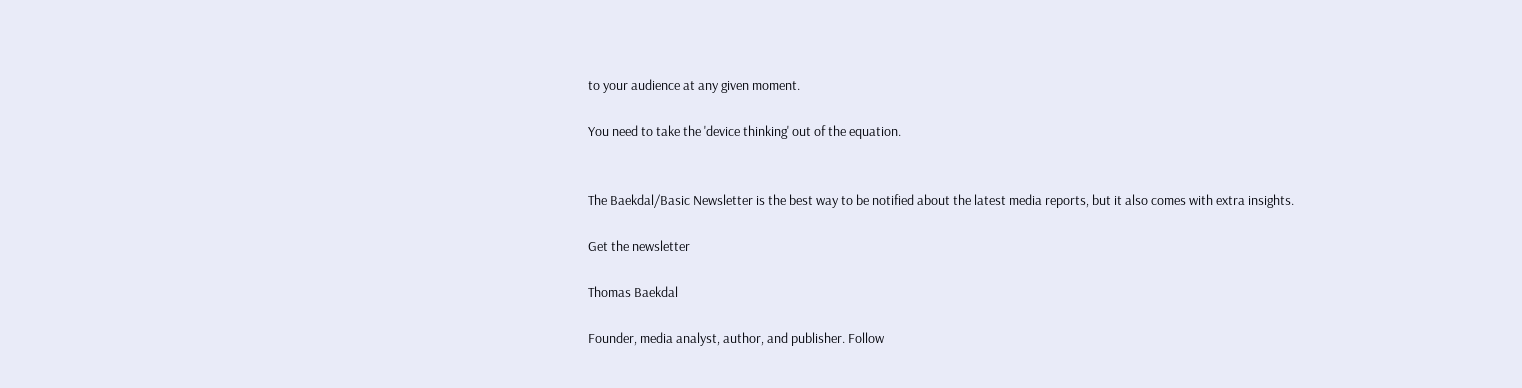to your audience at any given moment.

You need to take the 'device thinking' out of the equation.


The Baekdal/Basic Newsletter is the best way to be notified about the latest media reports, but it also comes with extra insights.

Get the newsletter

Thomas Baekdal

Founder, media analyst, author, and publisher. Follow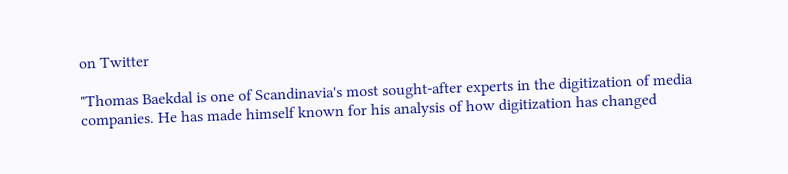on Twitter

"Thomas Baekdal is one of Scandinavia's most sought-after experts in the digitization of media companies. He has made himself known for his analysis of how digitization has changed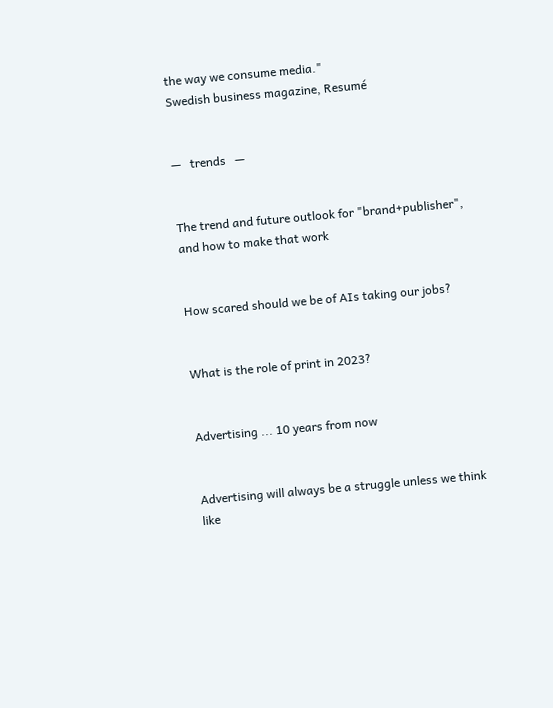the way we consume media."
Swedish business magazine, Resumé


—   trends   —


The trend and future outlook for "brand+publisher", and how to make that work


How scared should we be of AIs taking our jobs?


What is the role of print in 2023?


Advertising ... 10 years from now


Advertising will always be a struggle unless we think like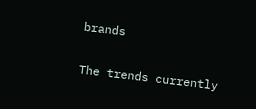brands


The trends currently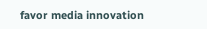favor media innovation